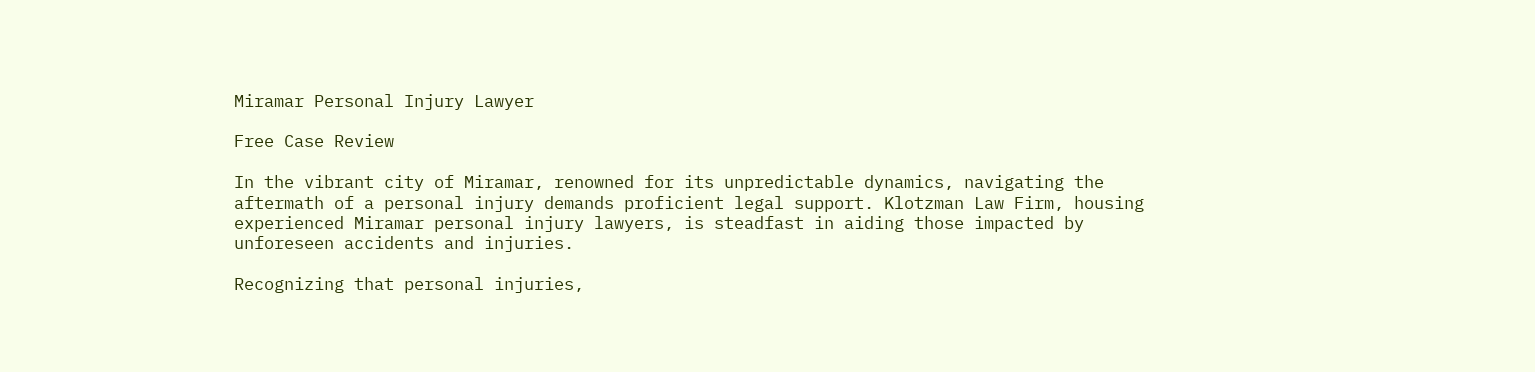Miramar Personal Injury Lawyer

Free Case Review

In the vibrant city of Miramar, renowned for its unpredictable dynamics, navigating the aftermath of a personal injury demands proficient legal support. Klotzman Law Firm, housing experienced Miramar personal injury lawyers, is steadfast in aiding those impacted by unforeseen accidents and injuries.

Recognizing that personal injuries,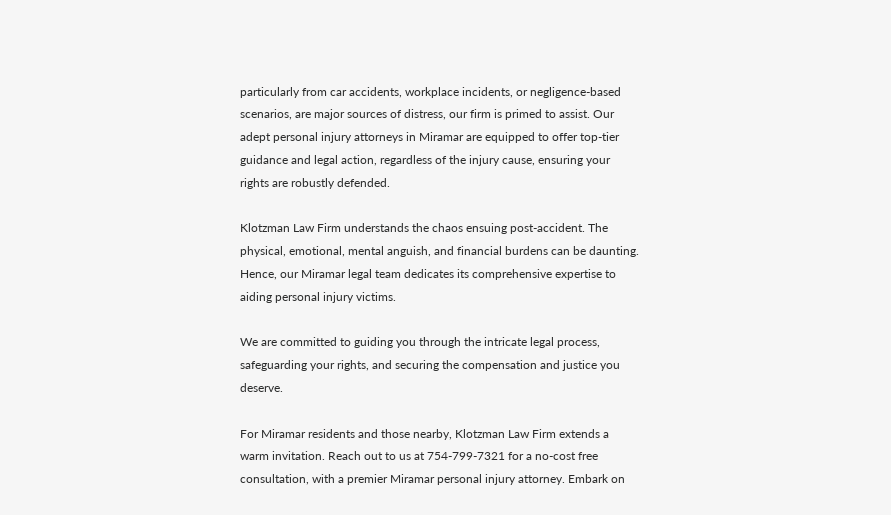particularly from car accidents, workplace incidents, or negligence-based scenarios, are major sources of distress, our firm is primed to assist. Our adept personal injury attorneys in Miramar are equipped to offer top-tier guidance and legal action, regardless of the injury cause, ensuring your rights are robustly defended.

Klotzman Law Firm understands the chaos ensuing post-accident. The physical, emotional, mental anguish, and financial burdens can be daunting. Hence, our Miramar legal team dedicates its comprehensive expertise to aiding personal injury victims.

We are committed to guiding you through the intricate legal process, safeguarding your rights, and securing the compensation and justice you deserve.

For Miramar residents and those nearby, Klotzman Law Firm extends a warm invitation. Reach out to us at 754-799-7321 for a no-cost free consultation, with a premier Miramar personal injury attorney. Embark on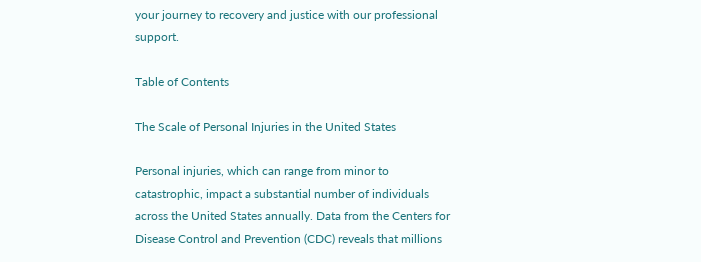your journey to recovery and justice with our professional support.

Table of Contents

The Scale of Personal Injuries in the United States

Personal injuries, which can range from minor to catastrophic, impact a substantial number of individuals across the United States annually. Data from the Centers for Disease Control and Prevention (CDC) reveals that millions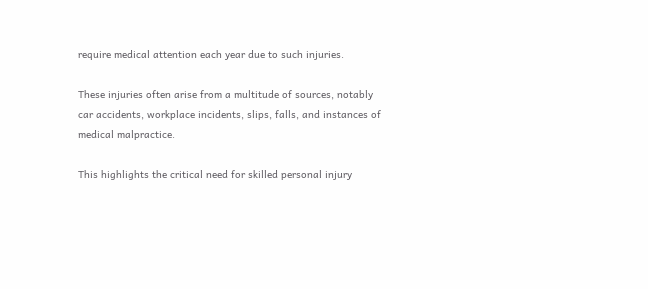require medical attention each year due to such injuries.

These injuries often arise from a multitude of sources, notably car accidents, workplace incidents, slips, falls, and instances of medical malpractice.

This highlights the critical need for skilled personal injury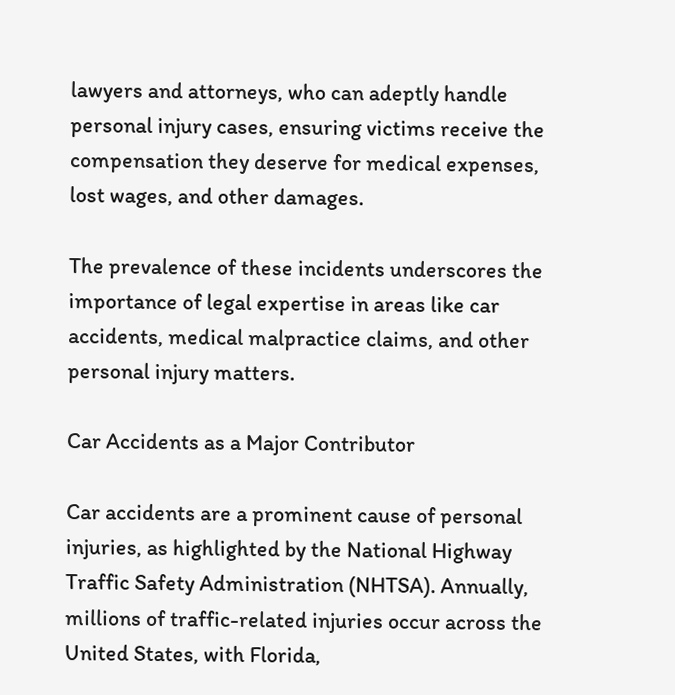lawyers and attorneys, who can adeptly handle personal injury cases, ensuring victims receive the compensation they deserve for medical expenses, lost wages, and other damages.

The prevalence of these incidents underscores the importance of legal expertise in areas like car accidents, medical malpractice claims, and other personal injury matters.

Car Accidents as a Major Contributor

Car accidents are a prominent cause of personal injuries, as highlighted by the National Highway Traffic Safety Administration (NHTSA). Annually, millions of traffic-related injuries occur across the United States, with Florida,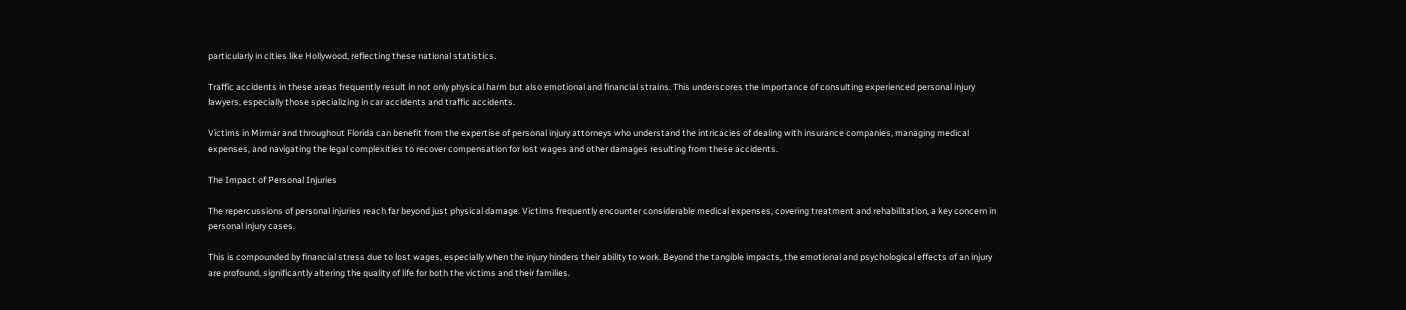particularly in cities like Hollywood, reflecting these national statistics.

Traffic accidents in these areas frequently result in not only physical harm but also emotional and financial strains. This underscores the importance of consulting experienced personal injury lawyers, especially those specializing in car accidents and traffic accidents.

Victims in Mirmar and throughout Florida can benefit from the expertise of personal injury attorneys who understand the intricacies of dealing with insurance companies, managing medical expenses, and navigating the legal complexities to recover compensation for lost wages and other damages resulting from these accidents.

The Impact of Personal Injuries

The repercussions of personal injuries reach far beyond just physical damage. Victims frequently encounter considerable medical expenses, covering treatment and rehabilitation, a key concern in personal injury cases.

This is compounded by financial stress due to lost wages, especially when the injury hinders their ability to work. Beyond the tangible impacts, the emotional and psychological effects of an injury are profound, significantly altering the quality of life for both the victims and their families.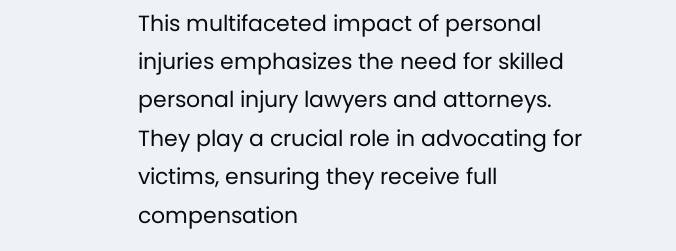This multifaceted impact of personal injuries emphasizes the need for skilled personal injury lawyers and attorneys. They play a crucial role in advocating for victims, ensuring they receive full compensation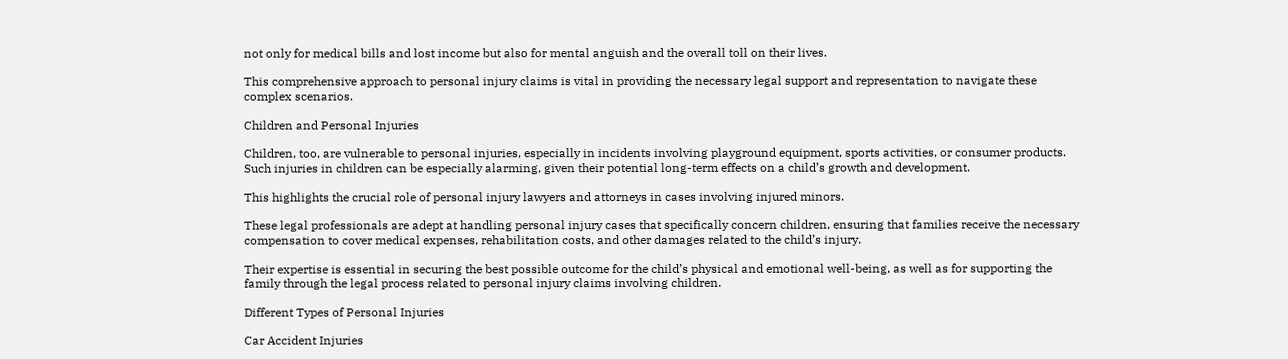not only for medical bills and lost income but also for mental anguish and the overall toll on their lives.

This comprehensive approach to personal injury claims is vital in providing the necessary legal support and representation to navigate these complex scenarios.

Children and Personal Injuries

Children, too, are vulnerable to personal injuries, especially in incidents involving playground equipment, sports activities, or consumer products. Such injuries in children can be especially alarming, given their potential long-term effects on a child’s growth and development.

This highlights the crucial role of personal injury lawyers and attorneys in cases involving injured minors.

These legal professionals are adept at handling personal injury cases that specifically concern children, ensuring that families receive the necessary compensation to cover medical expenses, rehabilitation costs, and other damages related to the child’s injury.

Their expertise is essential in securing the best possible outcome for the child’s physical and emotional well-being, as well as for supporting the family through the legal process related to personal injury claims involving children.

Different Types of Personal Injuries

Car Accident Injuries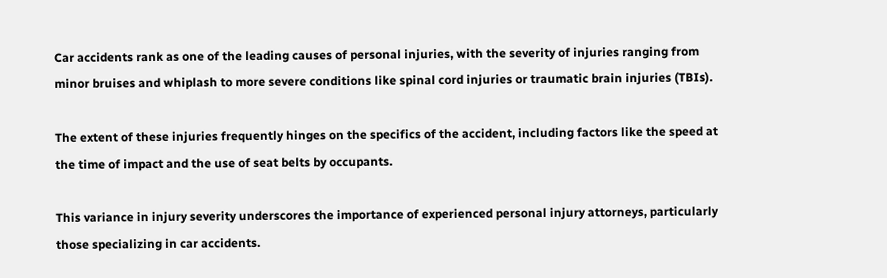Car accidents rank as one of the leading causes of personal injuries, with the severity of injuries ranging from minor bruises and whiplash to more severe conditions like spinal cord injuries or traumatic brain injuries (TBIs).

The extent of these injuries frequently hinges on the specifics of the accident, including factors like the speed at the time of impact and the use of seat belts by occupants.

This variance in injury severity underscores the importance of experienced personal injury attorneys, particularly those specializing in car accidents.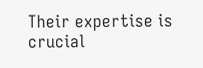Their expertise is crucial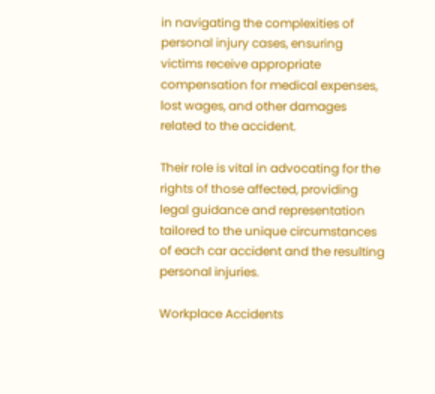in navigating the complexities of personal injury cases, ensuring victims receive appropriate compensation for medical expenses, lost wages, and other damages related to the accident.

Their role is vital in advocating for the rights of those affected, providing legal guidance and representation tailored to the unique circumstances of each car accident and the resulting personal injuries.

Workplace Accidents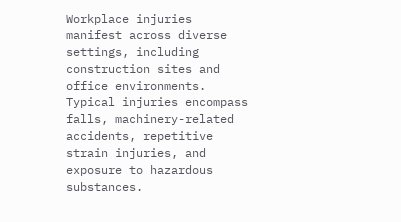Workplace injuries manifest across diverse settings, including construction sites and office environments. Typical injuries encompass falls, machinery-related accidents, repetitive strain injuries, and exposure to hazardous substances.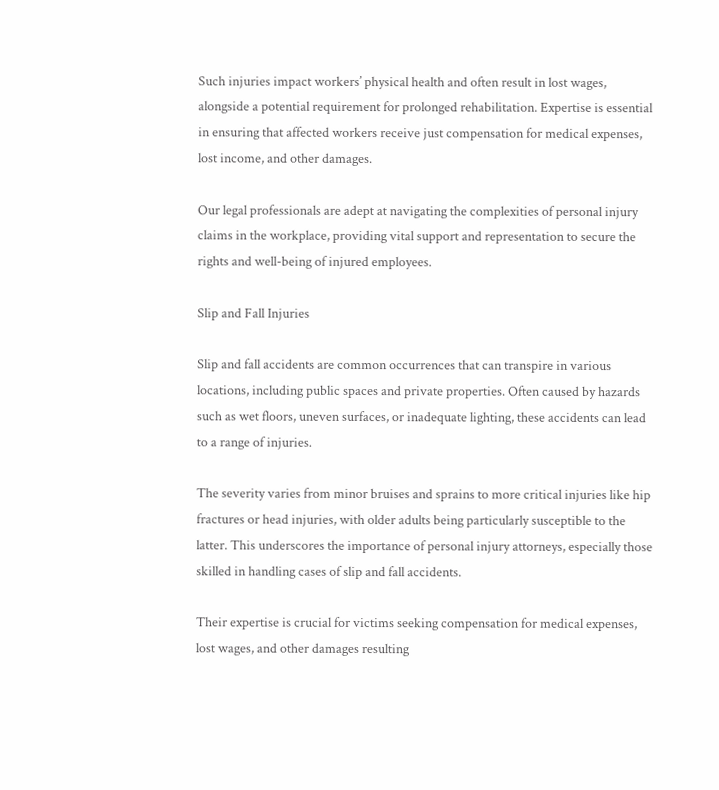Such injuries impact workers’ physical health and often result in lost wages, alongside a potential requirement for prolonged rehabilitation. Expertise is essential in ensuring that affected workers receive just compensation for medical expenses, lost income, and other damages.

Our legal professionals are adept at navigating the complexities of personal injury claims in the workplace, providing vital support and representation to secure the rights and well-being of injured employees.

Slip and Fall Injuries

Slip and fall accidents are common occurrences that can transpire in various locations, including public spaces and private properties. Often caused by hazards such as wet floors, uneven surfaces, or inadequate lighting, these accidents can lead to a range of injuries.

The severity varies from minor bruises and sprains to more critical injuries like hip fractures or head injuries, with older adults being particularly susceptible to the latter. This underscores the importance of personal injury attorneys, especially those skilled in handling cases of slip and fall accidents.

Their expertise is crucial for victims seeking compensation for medical expenses, lost wages, and other damages resulting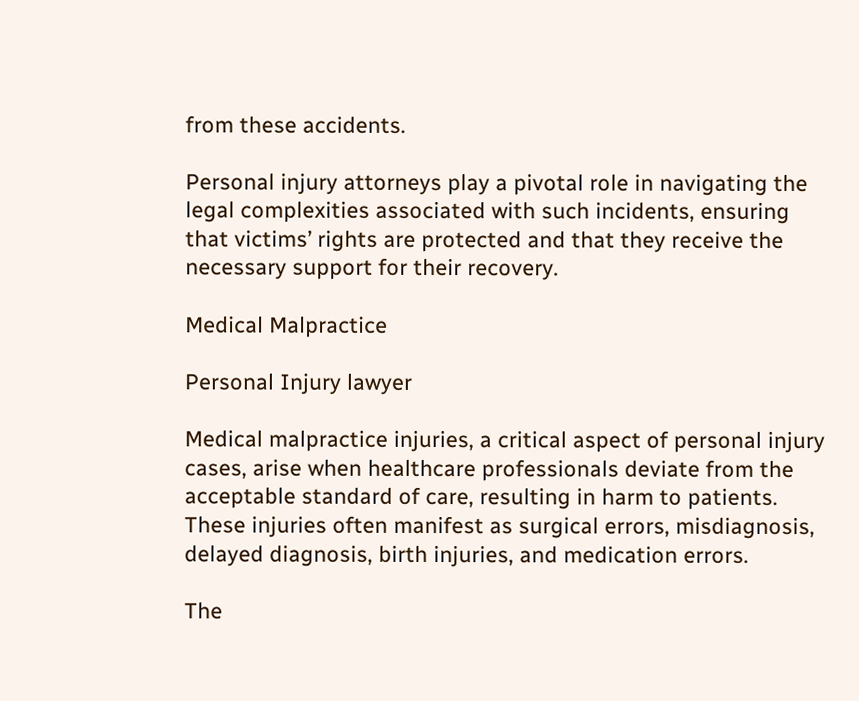from these accidents.

Personal injury attorneys play a pivotal role in navigating the legal complexities associated with such incidents, ensuring that victims’ rights are protected and that they receive the necessary support for their recovery.

Medical Malpractice

Personal Injury lawyer

Medical malpractice injuries, a critical aspect of personal injury cases, arise when healthcare professionals deviate from the acceptable standard of care, resulting in harm to patients. These injuries often manifest as surgical errors, misdiagnosis, delayed diagnosis, birth injuries, and medication errors.

The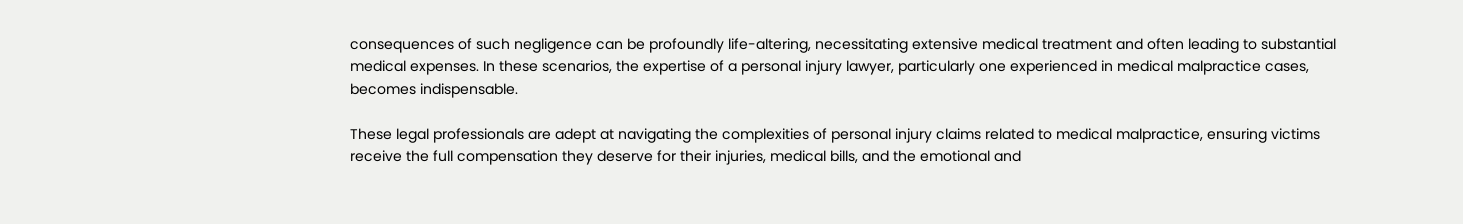consequences of such negligence can be profoundly life-altering, necessitating extensive medical treatment and often leading to substantial medical expenses. In these scenarios, the expertise of a personal injury lawyer, particularly one experienced in medical malpractice cases, becomes indispensable.

These legal professionals are adept at navigating the complexities of personal injury claims related to medical malpractice, ensuring victims receive the full compensation they deserve for their injuries, medical bills, and the emotional and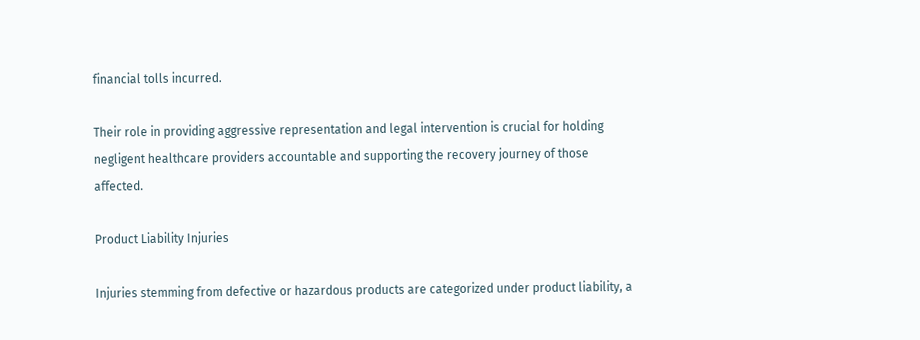financial tolls incurred.

Their role in providing aggressive representation and legal intervention is crucial for holding negligent healthcare providers accountable and supporting the recovery journey of those affected.

Product Liability Injuries

Injuries stemming from defective or hazardous products are categorized under product liability, a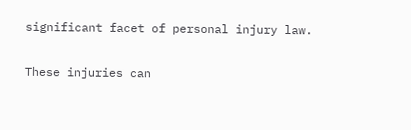significant facet of personal injury law.

These injuries can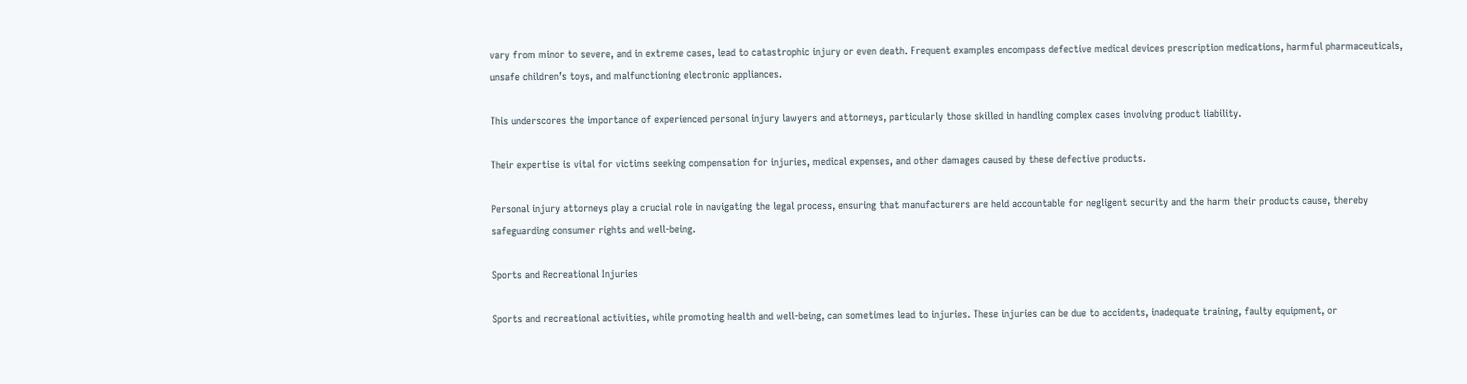vary from minor to severe, and in extreme cases, lead to catastrophic injury or even death. Frequent examples encompass defective medical devices prescription medications, harmful pharmaceuticals, unsafe children’s toys, and malfunctioning electronic appliances.

This underscores the importance of experienced personal injury lawyers and attorneys, particularly those skilled in handling complex cases involving product liability.

Their expertise is vital for victims seeking compensation for injuries, medical expenses, and other damages caused by these defective products.

Personal injury attorneys play a crucial role in navigating the legal process, ensuring that manufacturers are held accountable for negligent security and the harm their products cause, thereby safeguarding consumer rights and well-being.

Sports and Recreational Injuries

Sports and recreational activities, while promoting health and well-being, can sometimes lead to injuries. These injuries can be due to accidents, inadequate training, faulty equipment, or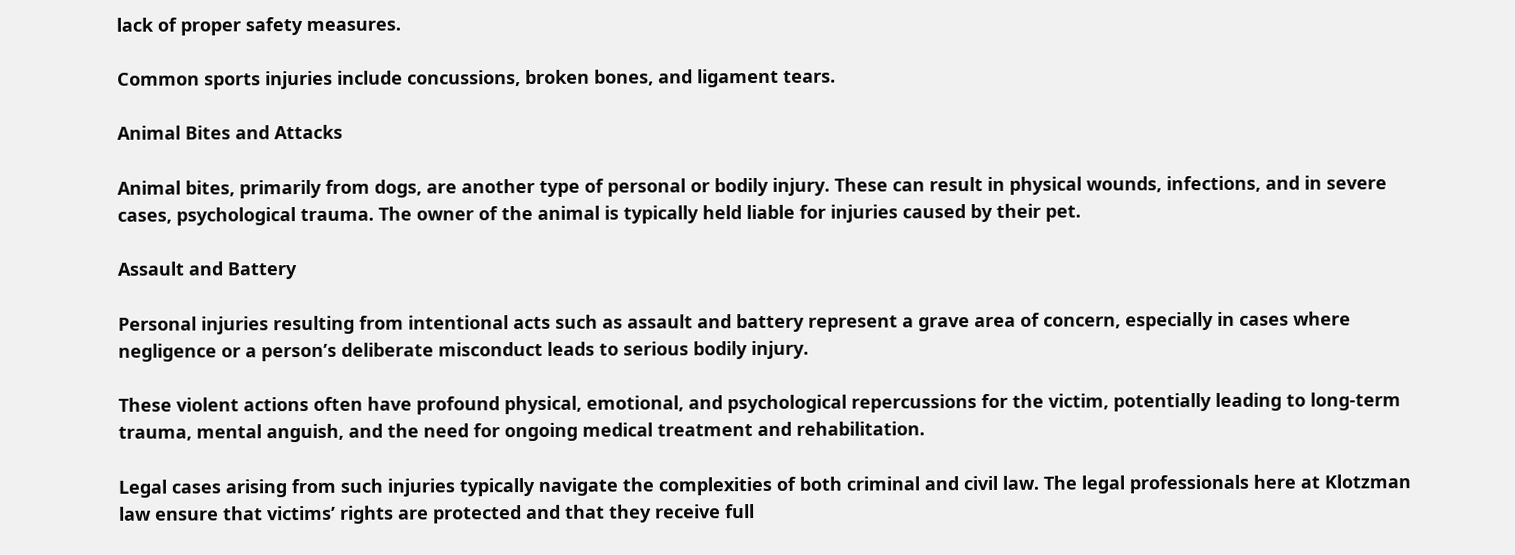lack of proper safety measures.

Common sports injuries include concussions, broken bones, and ligament tears.

Animal Bites and Attacks

Animal bites, primarily from dogs, are another type of personal or bodily injury. These can result in physical wounds, infections, and in severe cases, psychological trauma. The owner of the animal is typically held liable for injuries caused by their pet.

Assault and Battery

Personal injuries resulting from intentional acts such as assault and battery represent a grave area of concern, especially in cases where negligence or a person’s deliberate misconduct leads to serious bodily injury.

These violent actions often have profound physical, emotional, and psychological repercussions for the victim, potentially leading to long-term trauma, mental anguish, and the need for ongoing medical treatment and rehabilitation.

Legal cases arising from such injuries typically navigate the complexities of both criminal and civil law. The legal professionals here at Klotzman law ensure that victims’ rights are protected and that they receive full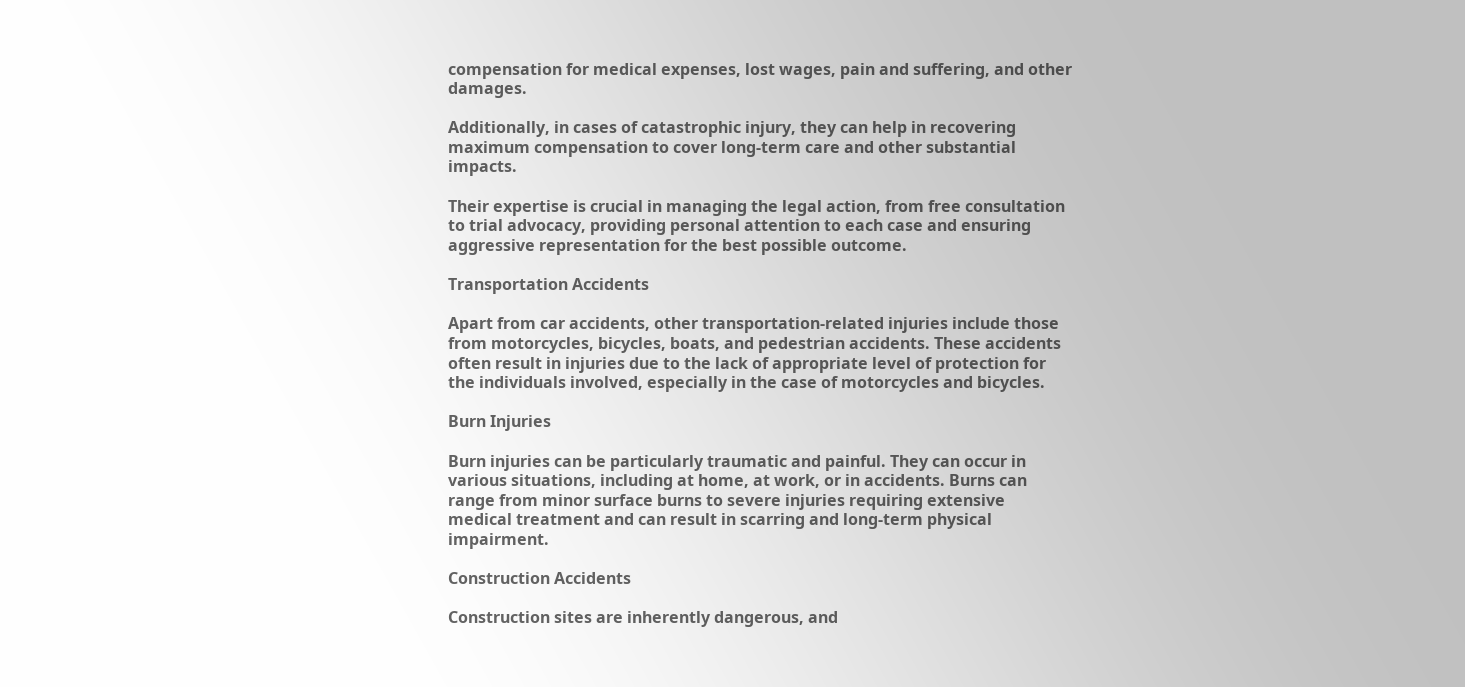compensation for medical expenses, lost wages, pain and suffering, and other damages.

Additionally, in cases of catastrophic injury, they can help in recovering maximum compensation to cover long-term care and other substantial impacts.

Their expertise is crucial in managing the legal action, from free consultation to trial advocacy, providing personal attention to each case and ensuring aggressive representation for the best possible outcome.

Transportation Accidents

Apart from car accidents, other transportation-related injuries include those from motorcycles, bicycles, boats, and pedestrian accidents. These accidents often result in injuries due to the lack of appropriate level of protection for the individuals involved, especially in the case of motorcycles and bicycles.

Burn Injuries

Burn injuries can be particularly traumatic and painful. They can occur in various situations, including at home, at work, or in accidents. Burns can range from minor surface burns to severe injuries requiring extensive medical treatment and can result in scarring and long-term physical impairment.

Construction Accidents

Construction sites are inherently dangerous, and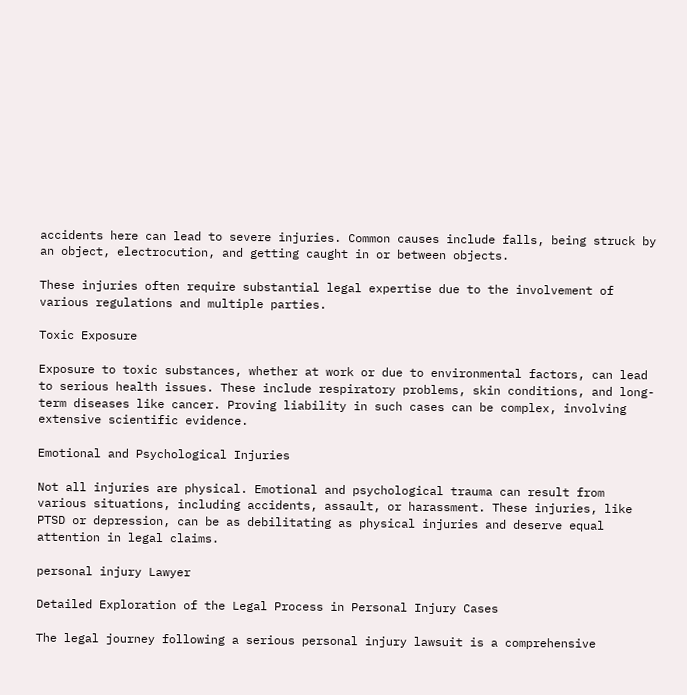accidents here can lead to severe injuries. Common causes include falls, being struck by an object, electrocution, and getting caught in or between objects.

These injuries often require substantial legal expertise due to the involvement of various regulations and multiple parties.

Toxic Exposure

Exposure to toxic substances, whether at work or due to environmental factors, can lead to serious health issues. These include respiratory problems, skin conditions, and long-term diseases like cancer. Proving liability in such cases can be complex, involving extensive scientific evidence.

Emotional and Psychological Injuries

Not all injuries are physical. Emotional and psychological trauma can result from various situations, including accidents, assault, or harassment. These injuries, like PTSD or depression, can be as debilitating as physical injuries and deserve equal attention in legal claims.

personal injury Lawyer

Detailed Exploration of the Legal Process in Personal Injury Cases

The legal journey following a serious personal injury lawsuit is a comprehensive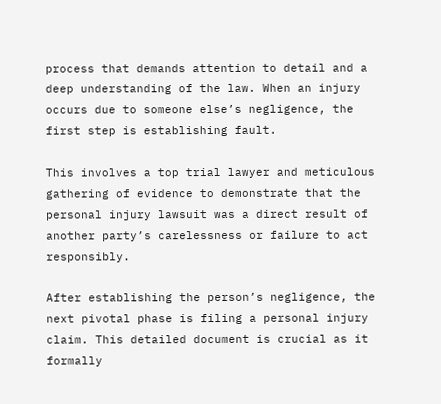process that demands attention to detail and a deep understanding of the law. When an injury occurs due to someone else’s negligence, the first step is establishing fault.

This involves a top trial lawyer and meticulous gathering of evidence to demonstrate that the personal injury lawsuit was a direct result of another party’s carelessness or failure to act responsibly.

After establishing the person’s negligence, the next pivotal phase is filing a personal injury claim. This detailed document is crucial as it formally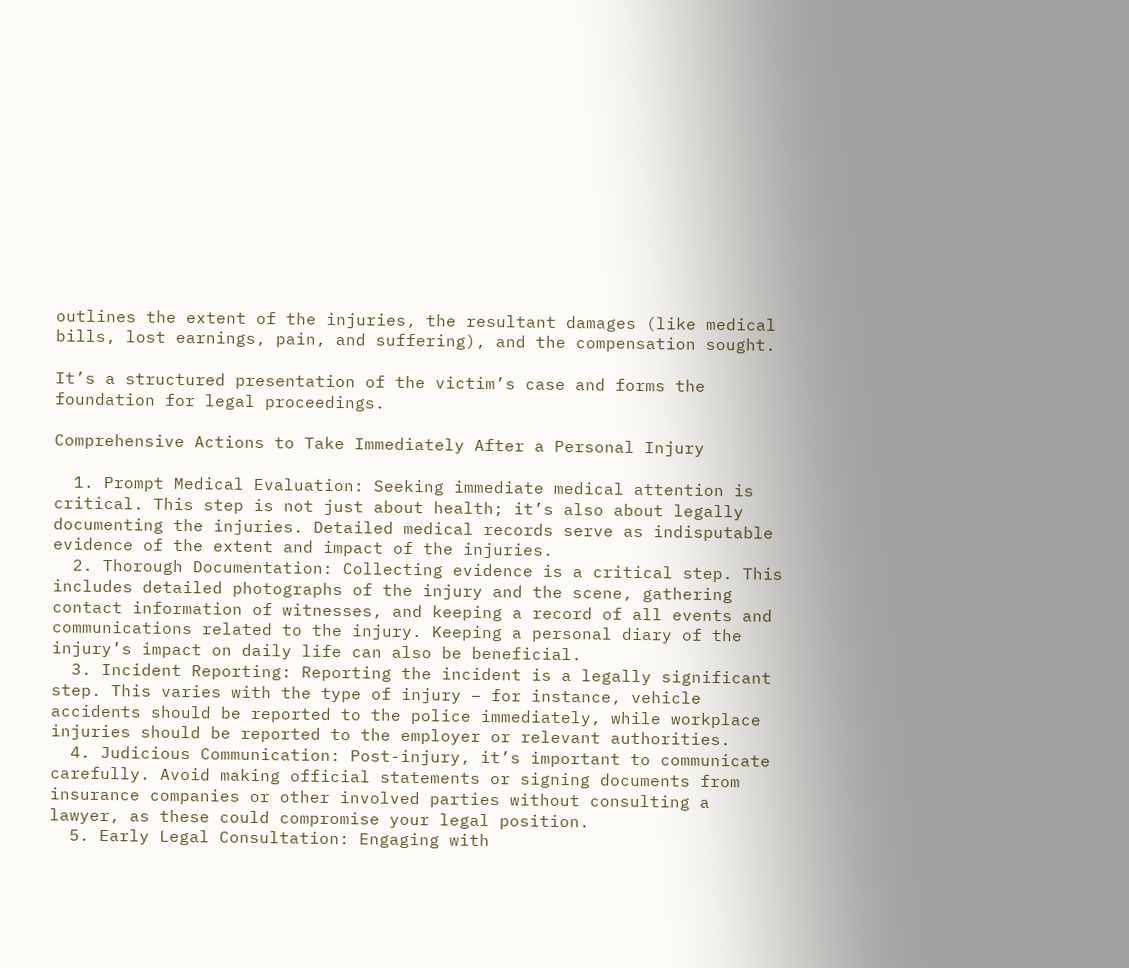outlines the extent of the injuries, the resultant damages (like medical bills, lost earnings, pain, and suffering), and the compensation sought.

It’s a structured presentation of the victim’s case and forms the foundation for legal proceedings.

Comprehensive Actions to Take Immediately After a Personal Injury

  1. Prompt Medical Evaluation: Seeking immediate medical attention is critical. This step is not just about health; it’s also about legally documenting the injuries. Detailed medical records serve as indisputable evidence of the extent and impact of the injuries.
  2. Thorough Documentation: Collecting evidence is a critical step. This includes detailed photographs of the injury and the scene, gathering contact information of witnesses, and keeping a record of all events and communications related to the injury. Keeping a personal diary of the injury’s impact on daily life can also be beneficial.
  3. Incident Reporting: Reporting the incident is a legally significant step. This varies with the type of injury – for instance, vehicle accidents should be reported to the police immediately, while workplace injuries should be reported to the employer or relevant authorities.
  4. Judicious Communication: Post-injury, it’s important to communicate carefully. Avoid making official statements or signing documents from insurance companies or other involved parties without consulting a lawyer, as these could compromise your legal position.
  5. Early Legal Consultation: Engaging with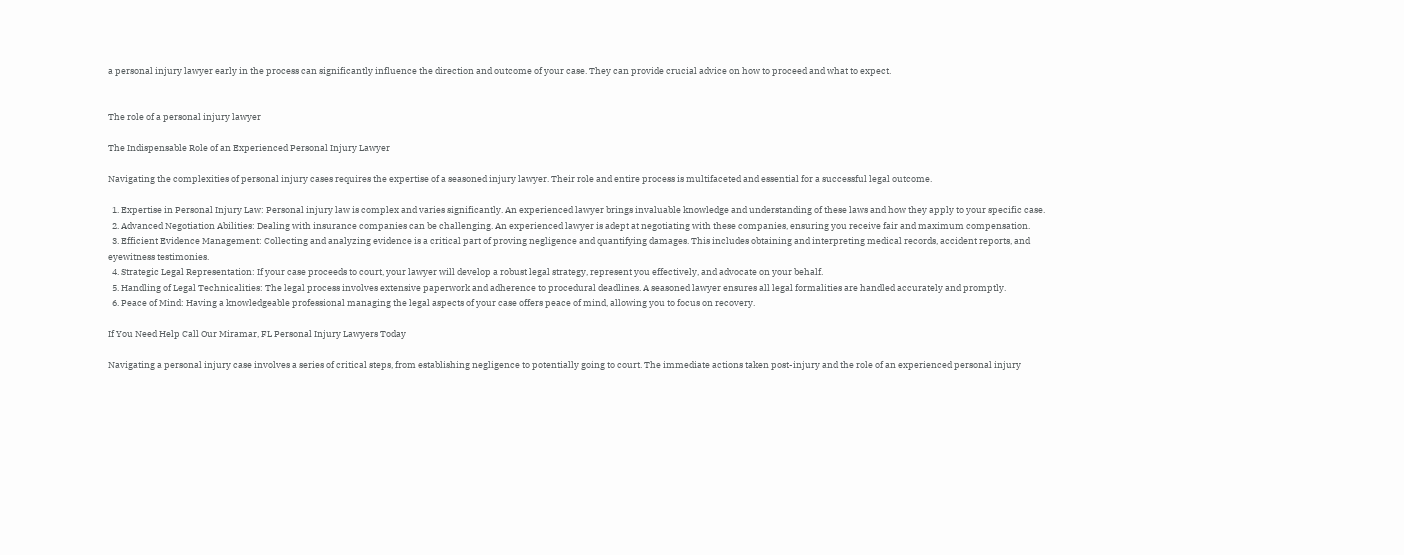a personal injury lawyer early in the process can significantly influence the direction and outcome of your case. They can provide crucial advice on how to proceed and what to expect.


The role of a personal injury lawyer

The Indispensable Role of an Experienced Personal Injury Lawyer

Navigating the complexities of personal injury cases requires the expertise of a seasoned injury lawyer. Their role and entire process is multifaceted and essential for a successful legal outcome.

  1. Expertise in Personal Injury Law: Personal injury law is complex and varies significantly. An experienced lawyer brings invaluable knowledge and understanding of these laws and how they apply to your specific case.
  2. Advanced Negotiation Abilities: Dealing with insurance companies can be challenging. An experienced lawyer is adept at negotiating with these companies, ensuring you receive fair and maximum compensation.
  3. Efficient Evidence Management: Collecting and analyzing evidence is a critical part of proving negligence and quantifying damages. This includes obtaining and interpreting medical records, accident reports, and eyewitness testimonies.
  4. Strategic Legal Representation: If your case proceeds to court, your lawyer will develop a robust legal strategy, represent you effectively, and advocate on your behalf.
  5. Handling of Legal Technicalities: The legal process involves extensive paperwork and adherence to procedural deadlines. A seasoned lawyer ensures all legal formalities are handled accurately and promptly.
  6. Peace of Mind: Having a knowledgeable professional managing the legal aspects of your case offers peace of mind, allowing you to focus on recovery.

If You Need Help Call Our Miramar, FL Personal Injury Lawyers Today

Navigating a personal injury case involves a series of critical steps, from establishing negligence to potentially going to court. The immediate actions taken post-injury and the role of an experienced personal injury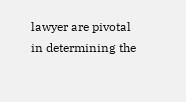lawyer are pivotal in determining the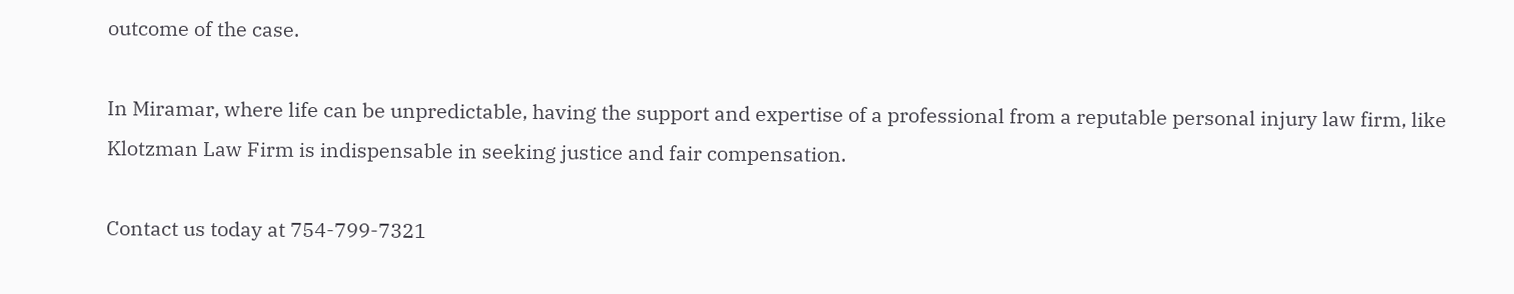outcome of the case.

In Miramar, where life can be unpredictable, having the support and expertise of a professional from a reputable personal injury law firm, like Klotzman Law Firm is indispensable in seeking justice and fair compensation.

Contact us today at 754-799-7321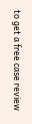to get a free case review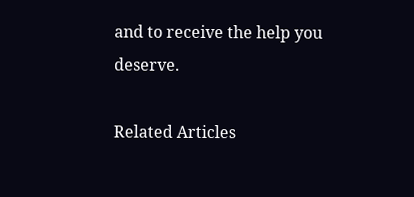and to receive the help you deserve.

Related Articles